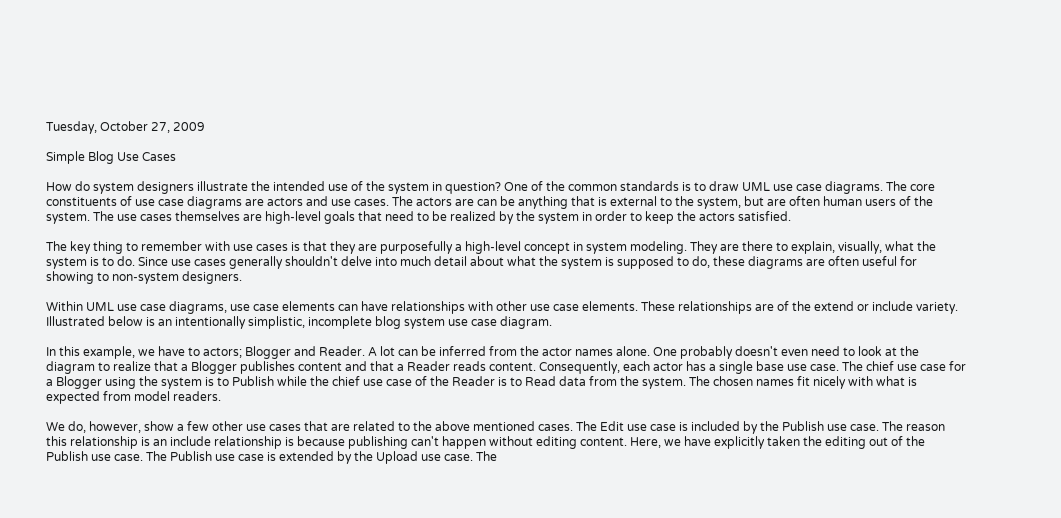Tuesday, October 27, 2009

Simple Blog Use Cases

How do system designers illustrate the intended use of the system in question? One of the common standards is to draw UML use case diagrams. The core constituents of use case diagrams are actors and use cases. The actors are can be anything that is external to the system, but are often human users of the system. The use cases themselves are high-level goals that need to be realized by the system in order to keep the actors satisfied.

The key thing to remember with use cases is that they are purposefully a high-level concept in system modeling. They are there to explain, visually, what the system is to do. Since use cases generally shouldn't delve into much detail about what the system is supposed to do, these diagrams are often useful for showing to non-system designers.

Within UML use case diagrams, use case elements can have relationships with other use case elements. These relationships are of the extend or include variety. Illustrated below is an intentionally simplistic, incomplete blog system use case diagram.

In this example, we have to actors; Blogger and Reader. A lot can be inferred from the actor names alone. One probably doesn't even need to look at the diagram to realize that a Blogger publishes content and that a Reader reads content. Consequently, each actor has a single base use case. The chief use case for a Blogger using the system is to Publish while the chief use case of the Reader is to Read data from the system. The chosen names fit nicely with what is expected from model readers.

We do, however, show a few other use cases that are related to the above mentioned cases. The Edit use case is included by the Publish use case. The reason this relationship is an include relationship is because publishing can't happen without editing content. Here, we have explicitly taken the editing out of the Publish use case. The Publish use case is extended by the Upload use case. The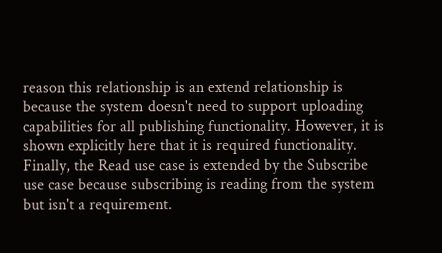reason this relationship is an extend relationship is because the system doesn't need to support uploading capabilities for all publishing functionality. However, it is shown explicitly here that it is required functionality. Finally, the Read use case is extended by the Subscribe use case because subscribing is reading from the system but isn't a requirement.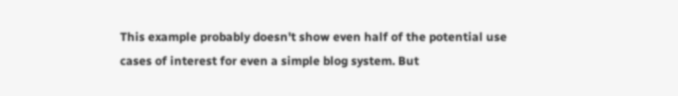This example probably doesn't show even half of the potential use cases of interest for even a simple blog system. But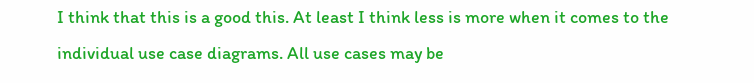I think that this is a good this. At least I think less is more when it comes to the individual use case diagrams. All use cases may be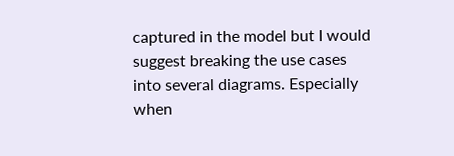captured in the model but I would suggest breaking the use cases into several diagrams. Especially when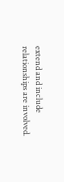extend and include relationships are involved.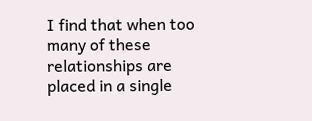I find that when too many of these relationships are placed in a single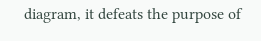diagram, it defeats the purpose of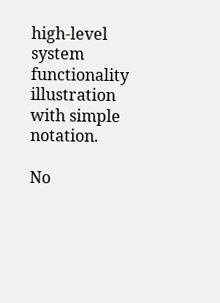high-level system functionality illustration with simple notation.

No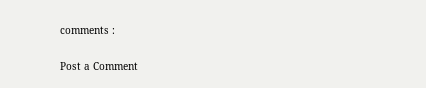comments :

Post a Comment